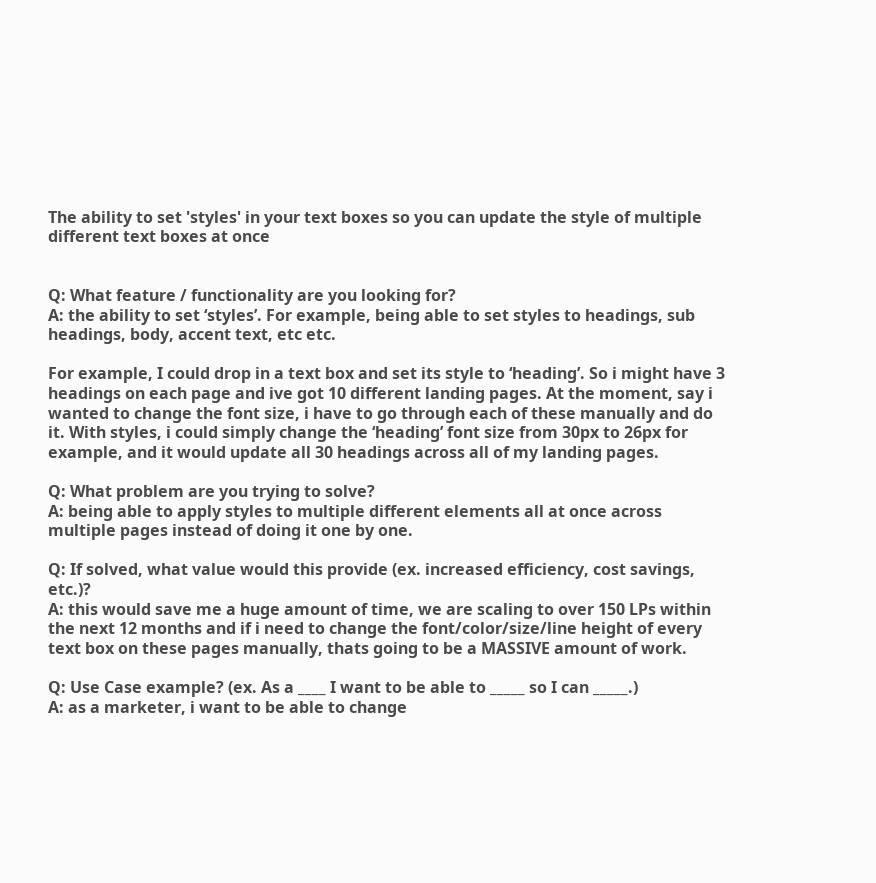The ability to set 'styles' in your text boxes so you can update the style of multiple different text boxes at once


Q: What feature / functionality are you looking for?
A: the ability to set ‘styles’. For example, being able to set styles to headings, sub headings, body, accent text, etc etc.

For example, I could drop in a text box and set its style to ‘heading’. So i might have 3 headings on each page and ive got 10 different landing pages. At the moment, say i wanted to change the font size, i have to go through each of these manually and do it. With styles, i could simply change the ‘heading’ font size from 30px to 26px for example, and it would update all 30 headings across all of my landing pages.

Q: What problem are you trying to solve?
A: being able to apply styles to multiple different elements all at once across multiple pages instead of doing it one by one.

Q: If solved, what value would this provide (ex. increased efficiency, cost savings, etc.)?
A: this would save me a huge amount of time, we are scaling to over 150 LPs within the next 12 months and if i need to change the font/color/size/line height of every text box on these pages manually, thats going to be a MASSIVE amount of work.

Q: Use Case example? (ex. As a ____ I want to be able to _____ so I can _____.)
A: as a marketer, i want to be able to change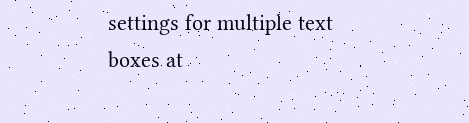settings for multiple text boxes at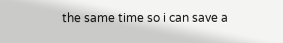the same time so i can save a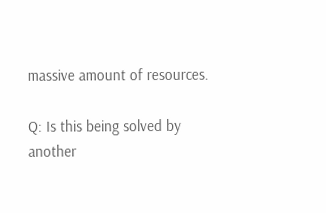massive amount of resources.

Q: Is this being solved by another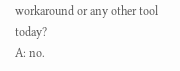workaround or any other tool today?
A: no.